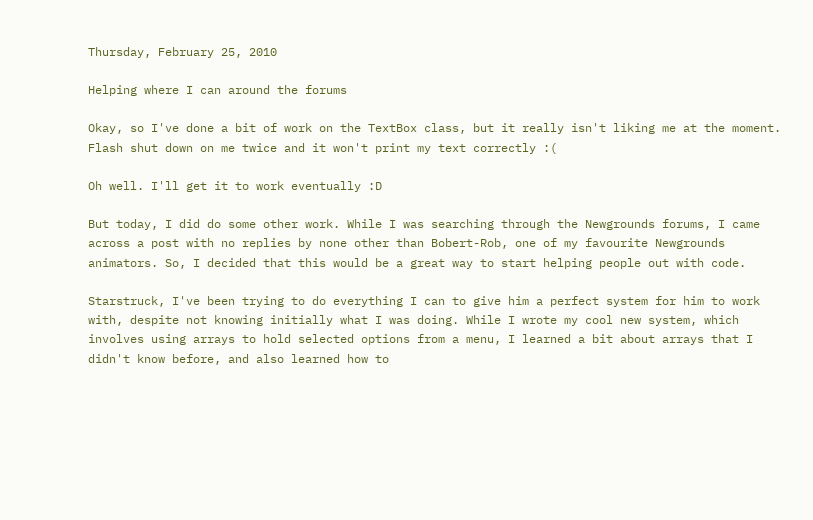Thursday, February 25, 2010

Helping where I can around the forums

Okay, so I've done a bit of work on the TextBox class, but it really isn't liking me at the moment. Flash shut down on me twice and it won't print my text correctly :(

Oh well. I'll get it to work eventually :D

But today, I did do some other work. While I was searching through the Newgrounds forums, I came across a post with no replies by none other than Bobert-Rob, one of my favourite Newgrounds animators. So, I decided that this would be a great way to start helping people out with code.

Starstruck, I've been trying to do everything I can to give him a perfect system for him to work with, despite not knowing initially what I was doing. While I wrote my cool new system, which involves using arrays to hold selected options from a menu, I learned a bit about arrays that I didn't know before, and also learned how to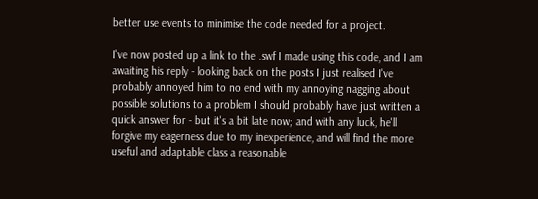better use events to minimise the code needed for a project.

I've now posted up a link to the .swf I made using this code, and I am awaiting his reply - looking back on the posts I just realised I've probably annoyed him to no end with my annoying nagging about possible solutions to a problem I should probably have just written a quick answer for - but it's a bit late now; and with any luck, he'll forgive my eagerness due to my inexperience, and will find the more useful and adaptable class a reasonable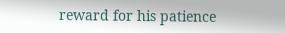reward for his patience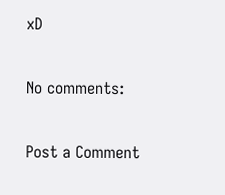xD

No comments:

Post a Comment